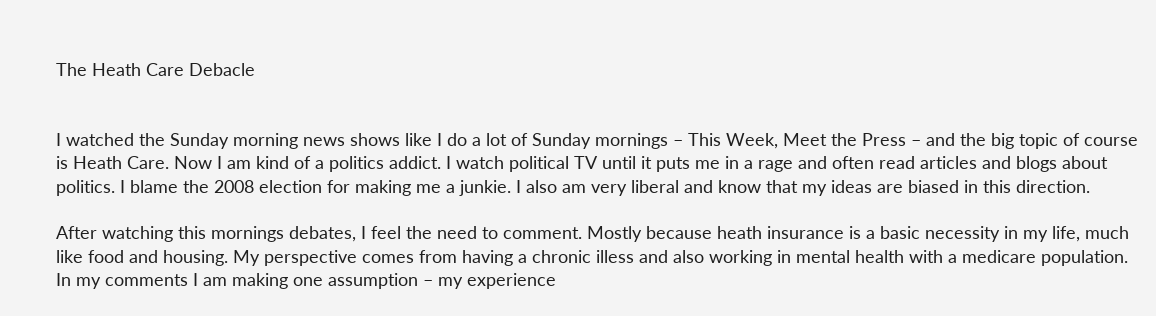The Heath Care Debacle


I watched the Sunday morning news shows like I do a lot of Sunday mornings – This Week, Meet the Press – and the big topic of course is Heath Care. Now I am kind of a politics addict. I watch political TV until it puts me in a rage and often read articles and blogs about politics. I blame the 2008 election for making me a junkie. I also am very liberal and know that my ideas are biased in this direction.

After watching this mornings debates, I feel the need to comment. Mostly because heath insurance is a basic necessity in my life, much like food and housing. My perspective comes from having a chronic illess and also working in mental health with a medicare population.  In my comments I am making one assumption – my experience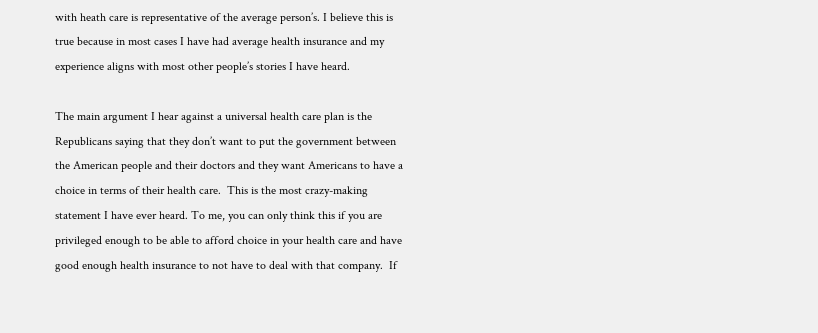with heath care is representative of the average person’s. I believe this is true because in most cases I have had average health insurance and my experience aligns with most other people’s stories I have heard.

The main argument I hear against a universal health care plan is the Republicans saying that they don’t want to put the government between the American people and their doctors and they want Americans to have a choice in terms of their health care.  This is the most crazy-making statement I have ever heard. To me, you can only think this if you are privileged enough to be able to afford choice in your health care and have good enough health insurance to not have to deal with that company.  If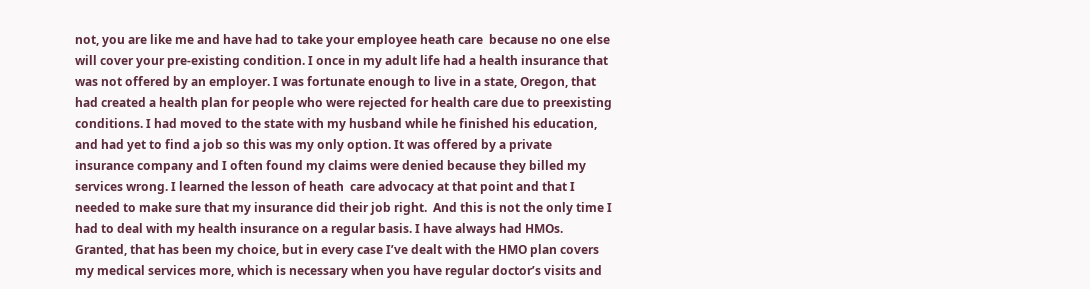not, you are like me and have had to take your employee heath care  because no one else will cover your pre-existing condition. I once in my adult life had a health insurance that was not offered by an employer. I was fortunate enough to live in a state, Oregon, that had created a health plan for people who were rejected for health care due to preexisting conditions. I had moved to the state with my husband while he finished his education, and had yet to find a job so this was my only option. It was offered by a private insurance company and I often found my claims were denied because they billed my services wrong. I learned the lesson of heath  care advocacy at that point and that I needed to make sure that my insurance did their job right.  And this is not the only time I had to deal with my health insurance on a regular basis. I have always had HMOs. Granted, that has been my choice, but in every case I’ve dealt with the HMO plan covers my medical services more, which is necessary when you have regular doctor’s visits and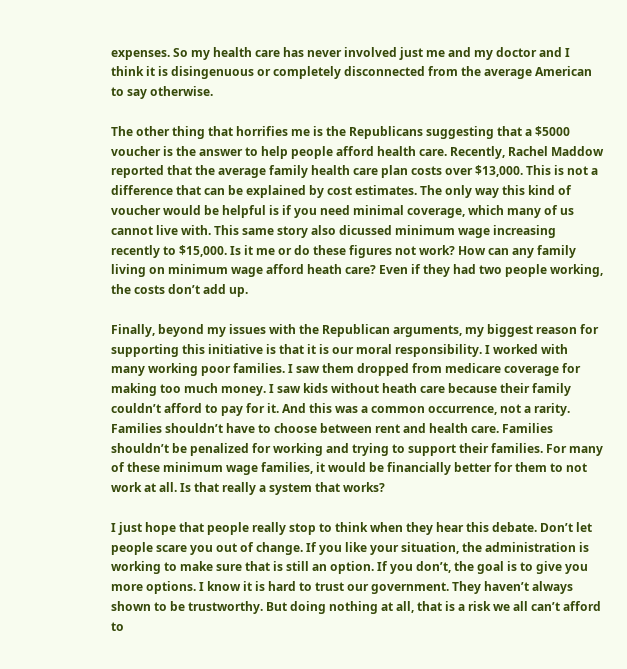expenses. So my health care has never involved just me and my doctor and I think it is disingenuous or completely disconnected from the average American to say otherwise.

The other thing that horrifies me is the Republicans suggesting that a $5000 voucher is the answer to help people afford health care. Recently, Rachel Maddow reported that the average family health care plan costs over $13,000. This is not a difference that can be explained by cost estimates. The only way this kind of voucher would be helpful is if you need minimal coverage, which many of us cannot live with. This same story also dicussed minimum wage increasing recently to $15,000. Is it me or do these figures not work? How can any family living on minimum wage afford heath care? Even if they had two people working, the costs don’t add up.

Finally, beyond my issues with the Republican arguments, my biggest reason for supporting this initiative is that it is our moral responsibility. I worked with many working poor families. I saw them dropped from medicare coverage for making too much money. I saw kids without heath care because their family couldn’t afford to pay for it. And this was a common occurrence, not a rarity. Families shouldn’t have to choose between rent and health care. Families shouldn’t be penalized for working and trying to support their families. For many of these minimum wage families, it would be financially better for them to not work at all. Is that really a system that works?

I just hope that people really stop to think when they hear this debate. Don’t let people scare you out of change. If you like your situation, the administration is working to make sure that is still an option. If you don’t, the goal is to give you more options. I know it is hard to trust our government. They haven’t always shown to be trustworthy. But doing nothing at all, that is a risk we all can’t afford to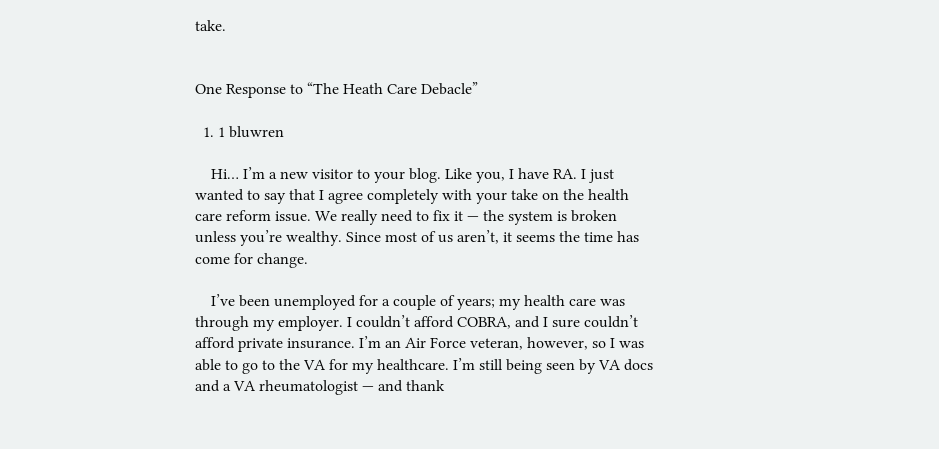take.


One Response to “The Heath Care Debacle”

  1. 1 bluwren

    Hi… I’m a new visitor to your blog. Like you, I have RA. I just wanted to say that I agree completely with your take on the health care reform issue. We really need to fix it — the system is broken unless you’re wealthy. Since most of us aren’t, it seems the time has come for change.

    I’ve been unemployed for a couple of years; my health care was through my employer. I couldn’t afford COBRA, and I sure couldn’t afford private insurance. I’m an Air Force veteran, however, so I was able to go to the VA for my healthcare. I’m still being seen by VA docs and a VA rheumatologist — and thank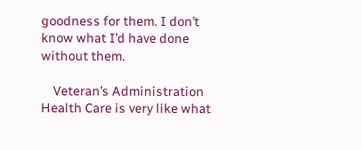goodness for them. I don’t know what I’d have done without them.

    Veteran’s Administration Health Care is very like what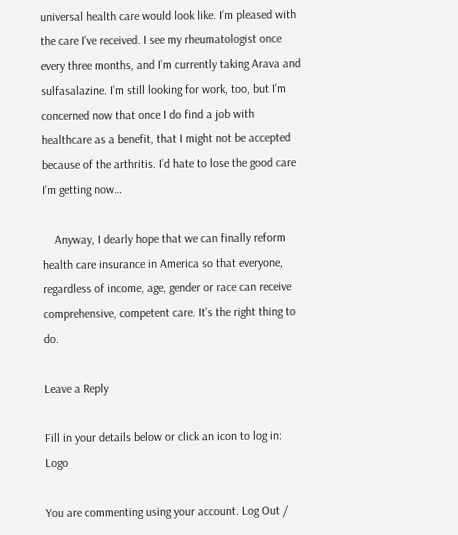universal health care would look like. I’m pleased with the care I’ve received. I see my rheumatologist once every three months, and I’m currently taking Arava and sulfasalazine. I’m still looking for work, too, but I’m concerned now that once I do find a job with healthcare as a benefit, that I might not be accepted because of the arthritis. I’d hate to lose the good care I’m getting now…

    Anyway, I dearly hope that we can finally reform health care insurance in America so that everyone, regardless of income, age, gender or race can receive comprehensive, competent care. It’s the right thing to do.

Leave a Reply

Fill in your details below or click an icon to log in: Logo

You are commenting using your account. Log Out /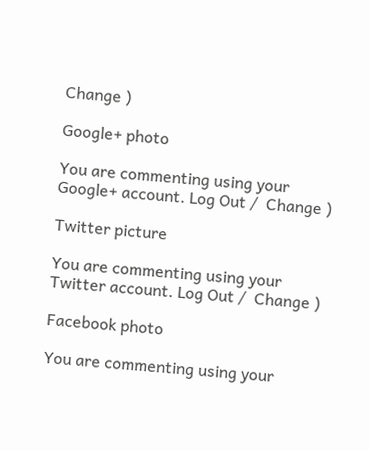Change )

Google+ photo

You are commenting using your Google+ account. Log Out /  Change )

Twitter picture

You are commenting using your Twitter account. Log Out /  Change )

Facebook photo

You are commenting using your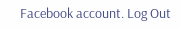Facebook account. Log Out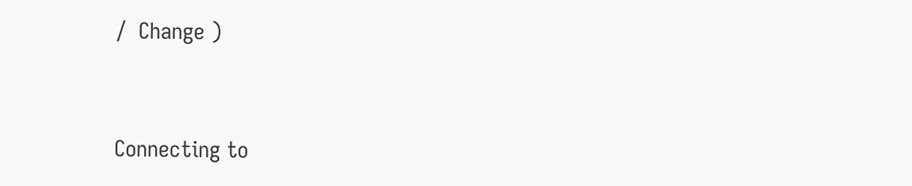/  Change )


Connecting to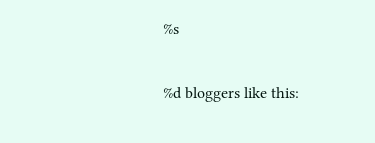%s

%d bloggers like this: